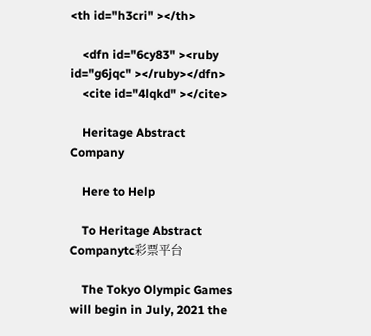<th id="h3cri" ></th>

    <dfn id="6cy83" ><ruby id="g6jqc" ></ruby></dfn>
    <cite id="4lqkd" ></cite>

    Heritage Abstract Company

    Here to Help

    To Heritage Abstract Companytc彩票平台

    The Tokyo Olympic Games will begin in July, 2021 the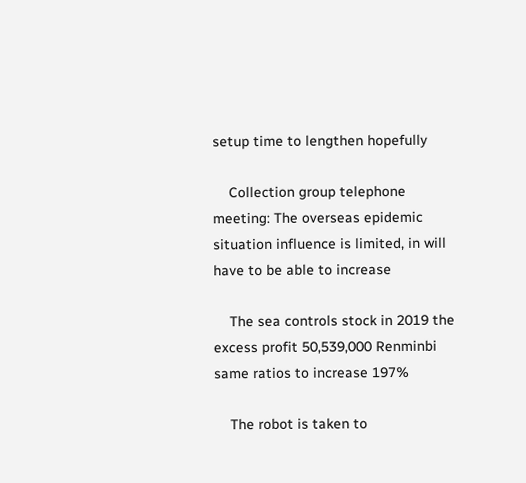setup time to lengthen hopefully

    Collection group telephone meeting: The overseas epidemic situation influence is limited, in will have to be able to increase

    The sea controls stock in 2019 the excess profit 50,539,000 Renminbi same ratios to increase 197%

    The robot is taken to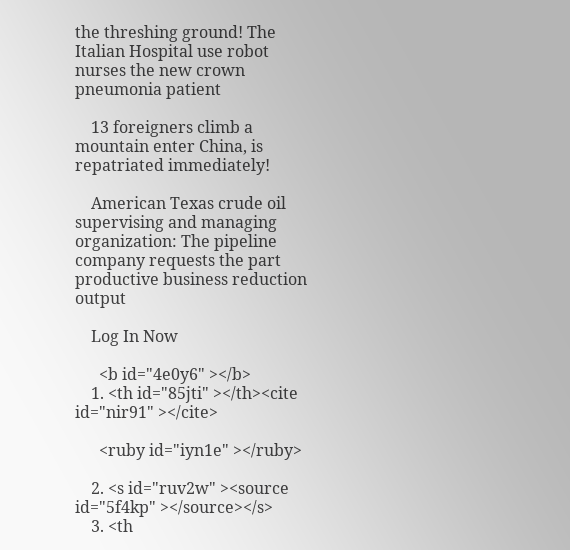the threshing ground! The Italian Hospital use robot nurses the new crown pneumonia patient

    13 foreigners climb a mountain enter China, is repatriated immediately!

    American Texas crude oil supervising and managing organization: The pipeline company requests the part productive business reduction output

    Log In Now

      <b id="4e0y6" ></b>
    1. <th id="85jti" ></th><cite id="nir91" ></cite>

      <ruby id="iyn1e" ></ruby>

    2. <s id="ruv2w" ><source id="5f4kp" ></source></s>
    3. <th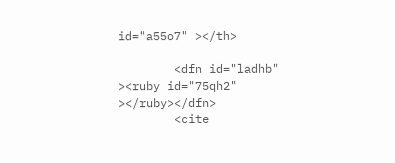id="a55o7" ></th>

        <dfn id="ladhb" ><ruby id="75qh2" ></ruby></dfn>
        <cite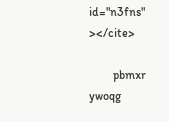id="n3fns" ></cite>

        pbmxr ywoqg